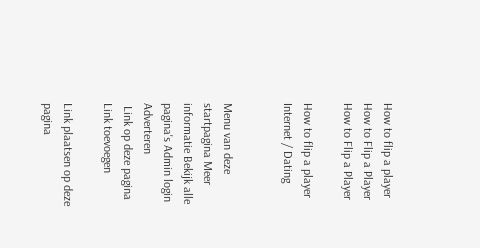How to flip a player How to Flip a Player How to Flip a Player

How to flip a player
Internet / Dating


Menu van deze startpagina Meer informatie Bekijk alle pagina's Admin login Adverteren
 Link op deze pagina
Link toevoegen

Link plaatsen op deze pagina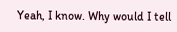Yeah, I know. Why would I tell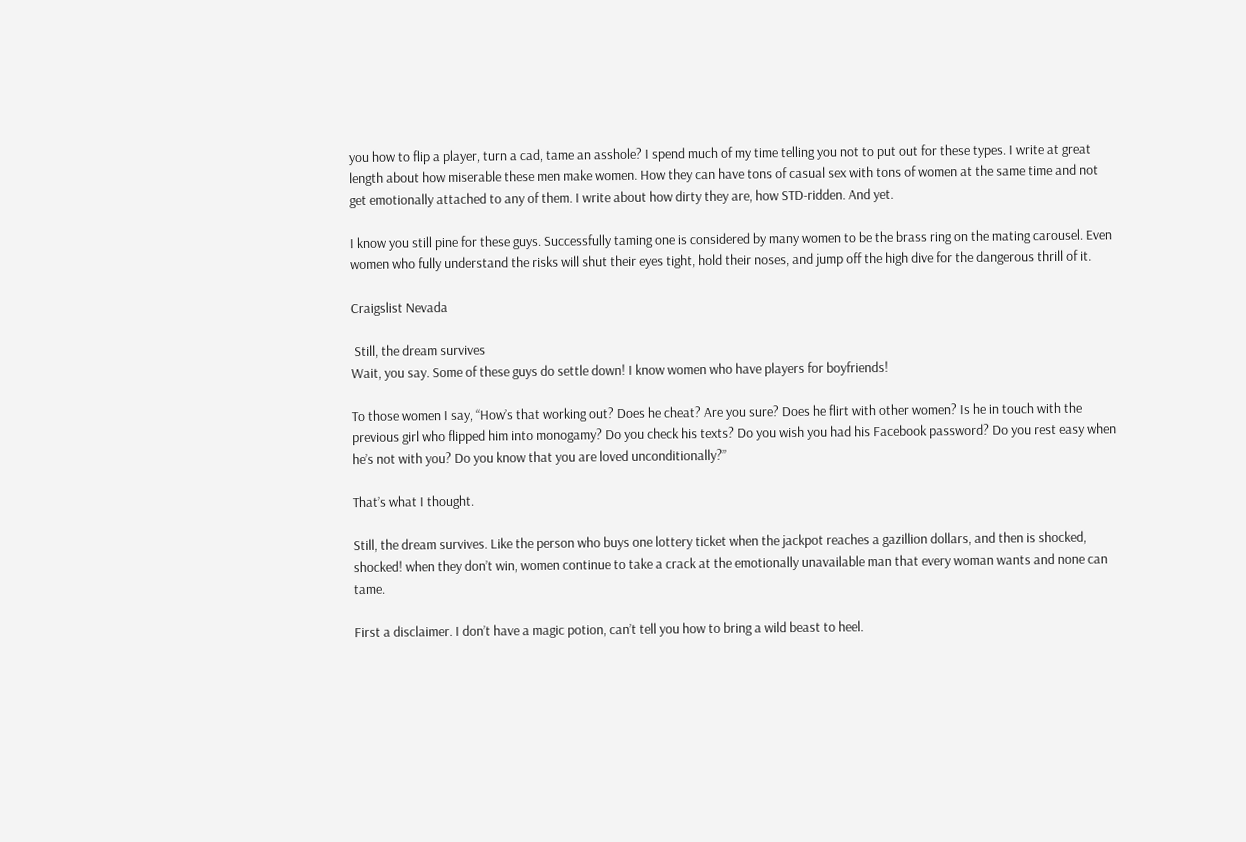you how to flip a player, turn a cad, tame an asshole? I spend much of my time telling you not to put out for these types. I write at great length about how miserable these men make women. How they can have tons of casual sex with tons of women at the same time and not get emotionally attached to any of them. I write about how dirty they are, how STD-ridden. And yet.

I know you still pine for these guys. Successfully taming one is considered by many women to be the brass ring on the mating carousel. Even women who fully understand the risks will shut their eyes tight, hold their noses, and jump off the high dive for the dangerous thrill of it.

Craigslist Nevada

 Still, the dream survives
Wait, you say. Some of these guys do settle down! I know women who have players for boyfriends!

To those women I say, “How’s that working out? Does he cheat? Are you sure? Does he flirt with other women? Is he in touch with the previous girl who flipped him into monogamy? Do you check his texts? Do you wish you had his Facebook password? Do you rest easy when he’s not with you? Do you know that you are loved unconditionally?”

That’s what I thought.

Still, the dream survives. Like the person who buys one lottery ticket when the jackpot reaches a gazillion dollars, and then is shocked, shocked! when they don’t win, women continue to take a crack at the emotionally unavailable man that every woman wants and none can tame.

First a disclaimer. I don’t have a magic potion, can’t tell you how to bring a wild beast to heel.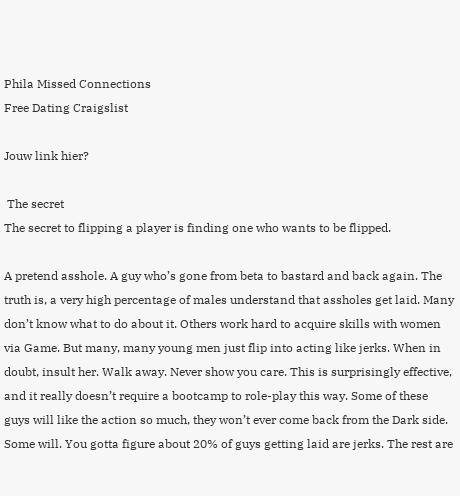Phila Missed Connections
Free Dating Craigslist

Jouw link hier?

 The secret
The secret to flipping a player is finding one who wants to be flipped.

A pretend asshole. A guy who’s gone from beta to bastard and back again. The truth is, a very high percentage of males understand that assholes get laid. Many don’t know what to do about it. Others work hard to acquire skills with women via Game. But many, many young men just flip into acting like jerks. When in doubt, insult her. Walk away. Never show you care. This is surprisingly effective, and it really doesn’t require a bootcamp to role-play this way. Some of these guys will like the action so much, they won’t ever come back from the Dark side. Some will. You gotta figure about 20% of guys getting laid are jerks. The rest are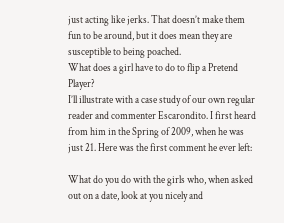just acting like jerks. That doesn’t make them fun to be around, but it does mean they are susceptible to being poached.
What does a girl have to do to flip a Pretend Player?
I’ll illustrate with a case study of our own regular reader and commenter Escarondito. I first heard from him in the Spring of 2009, when he was just 21. Here was the first comment he ever left:

What do you do with the girls who, when asked out on a date, look at you nicely and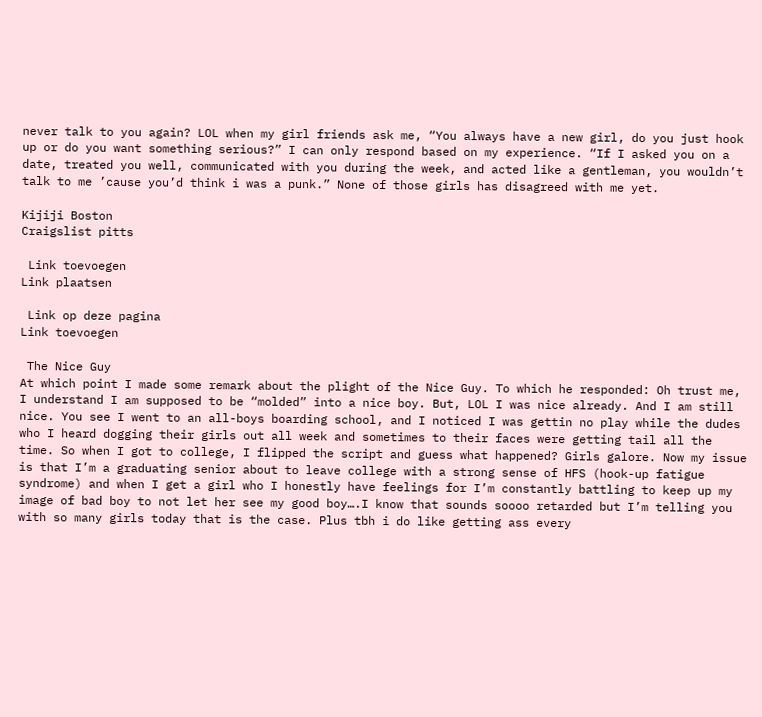never talk to you again? LOL when my girl friends ask me, “You always have a new girl, do you just hook up or do you want something serious?” I can only respond based on my experience. “If I asked you on a date, treated you well, communicated with you during the week, and acted like a gentleman, you wouldn’t talk to me ’cause you’d think i was a punk.” None of those girls has disagreed with me yet.

Kijiji Boston
Craigslist pitts

 Link toevoegen
Link plaatsen

 Link op deze pagina
Link toevoegen

 The Nice Guy
At which point I made some remark about the plight of the Nice Guy. To which he responded: Oh trust me, I understand I am supposed to be “molded” into a nice boy. But, LOL I was nice already. And I am still nice. You see I went to an all-boys boarding school, and I noticed I was gettin no play while the dudes who I heard dogging their girls out all week and sometimes to their faces were getting tail all the time. So when I got to college, I flipped the script and guess what happened? Girls galore. Now my issue is that I’m a graduating senior about to leave college with a strong sense of HFS (hook-up fatigue syndrome) and when I get a girl who I honestly have feelings for I’m constantly battling to keep up my image of bad boy to not let her see my good boy….I know that sounds soooo retarded but I’m telling you with so many girls today that is the case. Plus tbh i do like getting ass every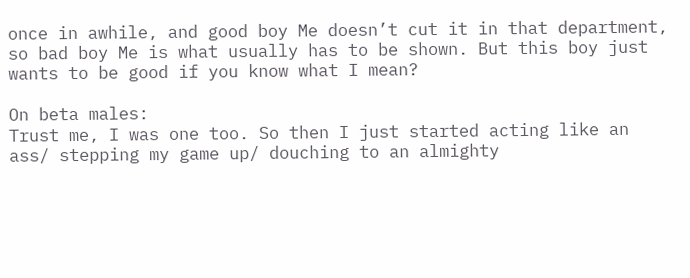once in awhile, and good boy Me doesn’t cut it in that department, so bad boy Me is what usually has to be shown. But this boy just wants to be good if you know what I mean?

On beta males:
Trust me, I was one too. So then I just started acting like an ass/ stepping my game up/ douching to an almighty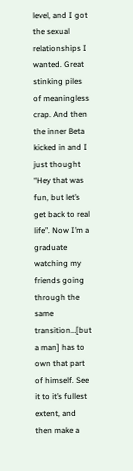level, and I got the sexual relationships I wanted. Great stinking piles of meaningless crap. And then the inner Beta kicked in and I just thought “Hey that was fun, but let’s get back to real life”. Now I’m a graduate watching my friends going through the same transition…[but a man] has to own that part of himself. See it to it’s fullest extent, and then make a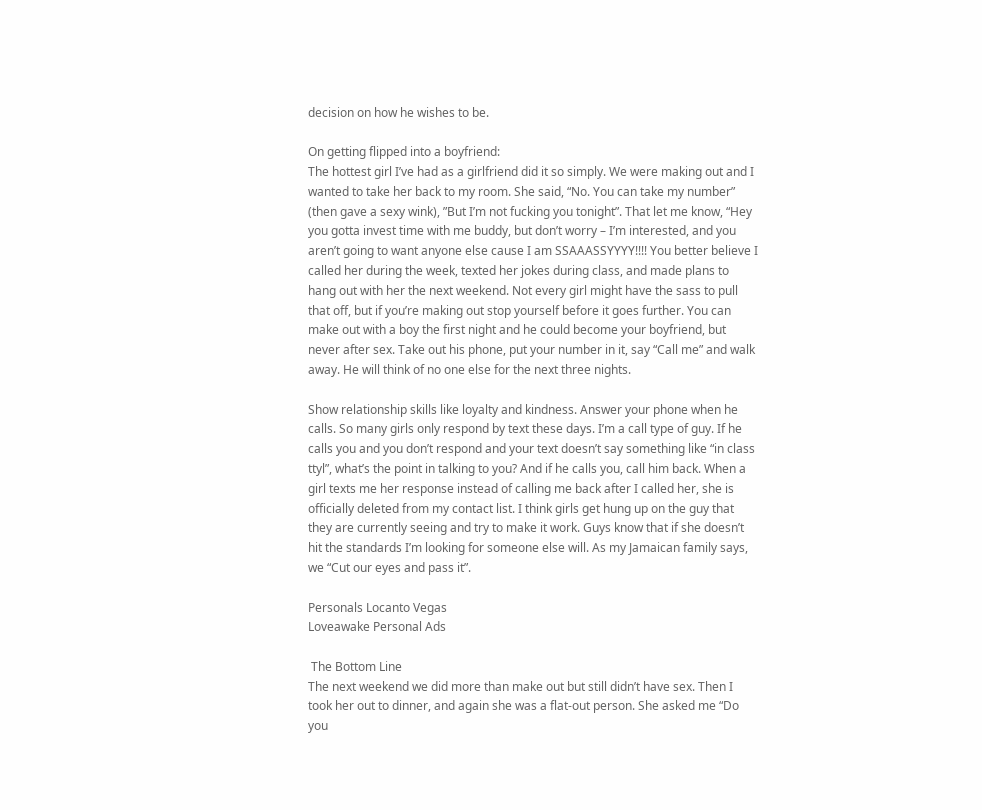decision on how he wishes to be.

On getting flipped into a boyfriend:
The hottest girl I’ve had as a girlfriend did it so simply. We were making out and I wanted to take her back to my room. She said, “No. You can take my number” (then gave a sexy wink), ”But I’m not fucking you tonight”. That let me know, “Hey you gotta invest time with me buddy, but don’t worry – I’m interested, and you aren’t going to want anyone else cause I am SSAAASSYYYY!!!! You better believe I called her during the week, texted her jokes during class, and made plans to hang out with her the next weekend. Not every girl might have the sass to pull that off, but if you’re making out stop yourself before it goes further. You can make out with a boy the first night and he could become your boyfriend, but never after sex. Take out his phone, put your number in it, say “Call me” and walk away. He will think of no one else for the next three nights.

Show relationship skills like loyalty and kindness. Answer your phone when he calls. So many girls only respond by text these days. I’m a call type of guy. If he calls you and you don’t respond and your text doesn’t say something like “in class ttyl”, what’s the point in talking to you? And if he calls you, call him back. When a girl texts me her response instead of calling me back after I called her, she is officially deleted from my contact list. I think girls get hung up on the guy that they are currently seeing and try to make it work. Guys know that if she doesn’t hit the standards I’m looking for someone else will. As my Jamaican family says, we “Cut our eyes and pass it”.

Personals Locanto Vegas
Loveawake Personal Ads

 The Bottom Line
The next weekend we did more than make out but still didn’t have sex. Then I took her out to dinner, and again she was a flat-out person. She asked me “Do you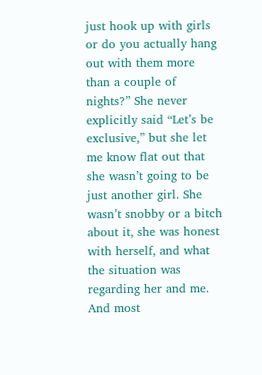just hook up with girls or do you actually hang out with them more than a couple of nights?” She never explicitly said “Let’s be exclusive,” but she let me know flat out that she wasn’t going to be just another girl. She wasn’t snobby or a bitch about it, she was honest with herself, and what the situation was regarding her and me. And most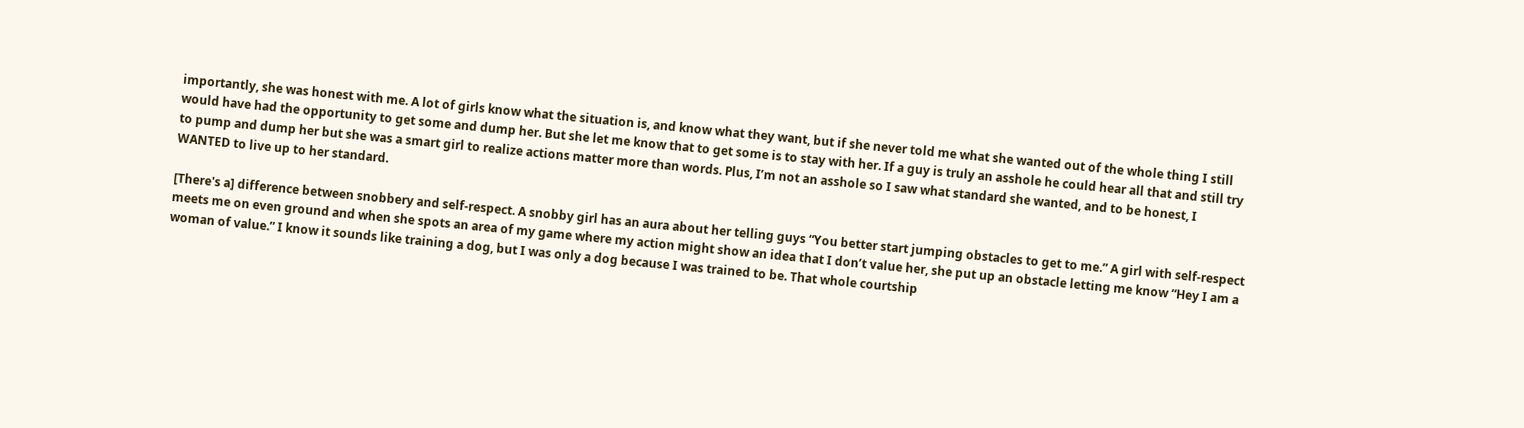importantly, she was honest with me. A lot of girls know what the situation is, and know what they want, but if she never told me what she wanted out of the whole thing I still would have had the opportunity to get some and dump her. But she let me know that to get some is to stay with her. If a guy is truly an asshole he could hear all that and still try to pump and dump her but she was a smart girl to realize actions matter more than words. Plus, I’m not an asshole so I saw what standard she wanted, and to be honest, I WANTED to live up to her standard.

[There's a] difference between snobbery and self-respect. A snobby girl has an aura about her telling guys “You better start jumping obstacles to get to me.” A girl with self-respect meets me on even ground and when she spots an area of my game where my action might show an idea that I don’t value her, she put up an obstacle letting me know “Hey I am a woman of value.” I know it sounds like training a dog, but I was only a dog because I was trained to be. That whole courtship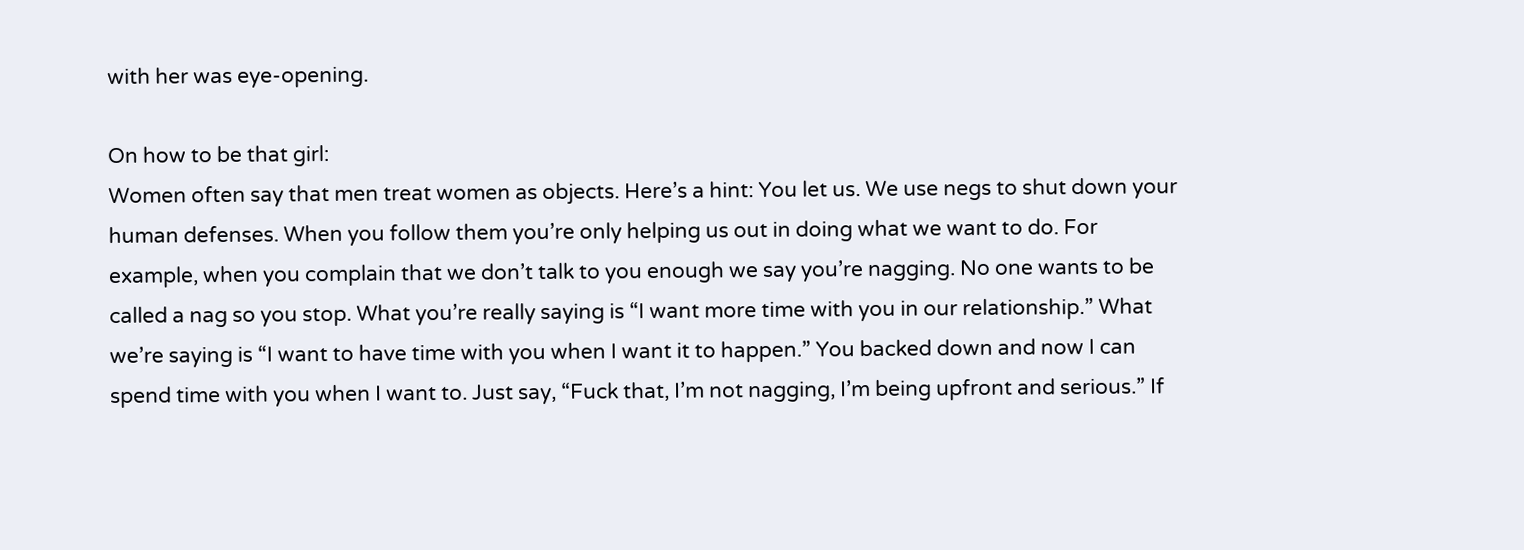with her was eye-opening.

On how to be that girl:
Women often say that men treat women as objects. Here’s a hint: You let us. We use negs to shut down your human defenses. When you follow them you’re only helping us out in doing what we want to do. For example, when you complain that we don’t talk to you enough we say you’re nagging. No one wants to be called a nag so you stop. What you’re really saying is “I want more time with you in our relationship.” What we’re saying is “I want to have time with you when I want it to happen.” You backed down and now I can spend time with you when I want to. Just say, “Fuck that, I’m not nagging, I’m being upfront and serious.” If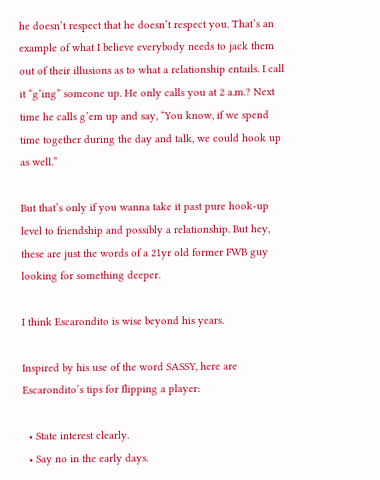he doesn’t respect that he doesn’t respect you. That’s an example of what I believe everybody needs to jack them out of their illusions as to what a relationship entails. I call it “g’ing” someone up. He only calls you at 2 a.m.? Next time he calls g’em up and say, “You know, if we spend time together during the day and talk, we could hook up as well.”

But that’s only if you wanna take it past pure hook-up level to friendship and possibly a relationship. But hey, these are just the words of a 21yr old former FWB guy looking for something deeper.

I think Escarondito is wise beyond his years.

Inspired by his use of the word SASSY, here are Escarondito’s tips for flipping a player:

  • State interest clearly.
  • Say no in the early days.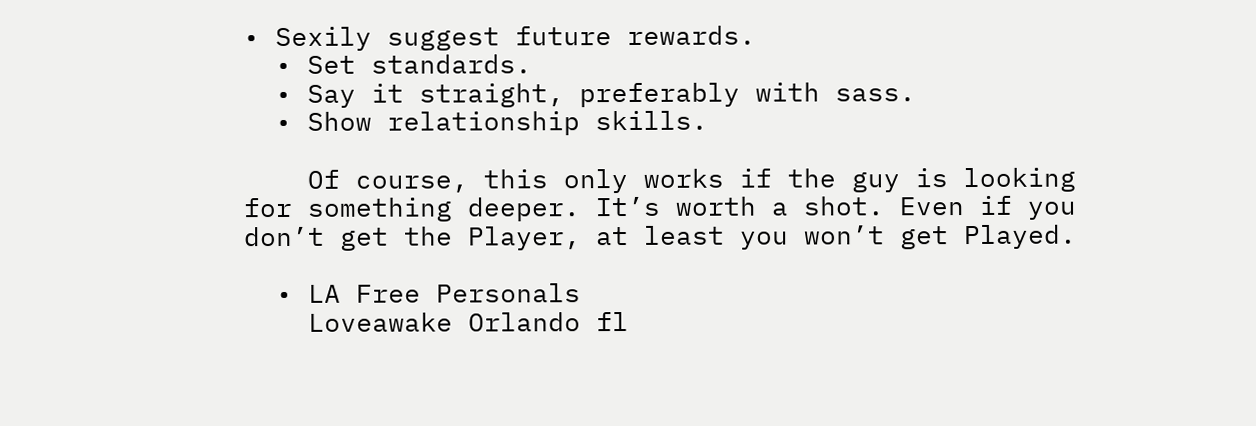• Sexily suggest future rewards.
  • Set standards.
  • Say it straight, preferably with sass.
  • Show relationship skills.

    Of course, this only works if the guy is looking for something deeper. It’s worth a shot. Even if you don’t get the Player, at least you won’t get Played.

  • LA Free Personals
    Loveawake Orlando fl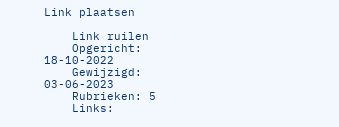Link plaatsen

    Link ruilen
    Opgericht: 18-10-2022
    Gewijzigd: 03-06-2023
    Rubrieken: 5
    Links: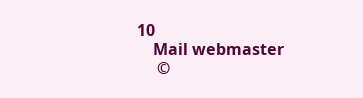10
    Mail webmaster
     ©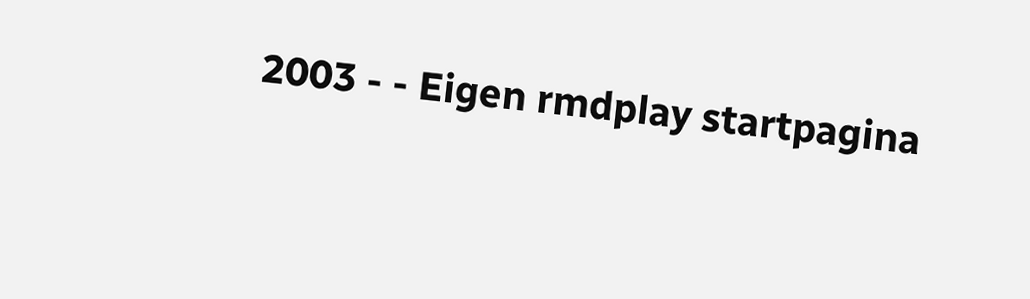2003 - - Eigen rmdplay startpagina